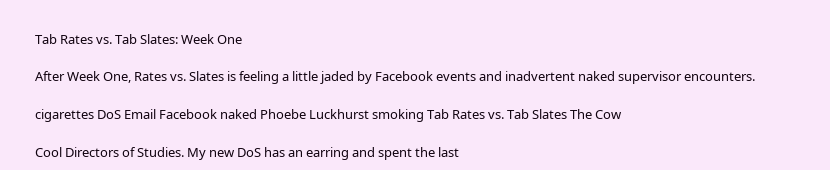Tab Rates vs. Tab Slates: Week One

After Week One, Rates vs. Slates is feeling a little jaded by Facebook events and inadvertent naked supervisor encounters.

cigarettes DoS Email Facebook naked Phoebe Luckhurst smoking Tab Rates vs. Tab Slates The Cow

Cool Directors of Studies. My new DoS has an earring and spent the last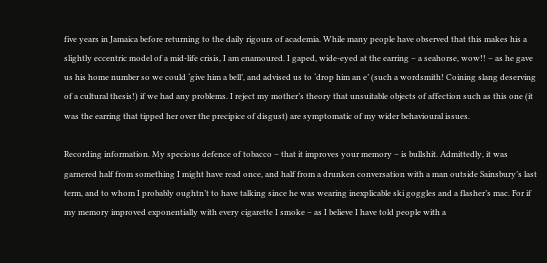five years in Jamaica before returning to the daily rigours of academia. While many people have observed that this makes his a slightly eccentric model of a mid-life crisis, I am enamoured. I gaped, wide-eyed at the earring – a seahorse, wow!! – as he gave us his home number so we could ‘give him a bell’, and advised us to ‘drop him an e’ (such a wordsmith! Coining slang deserving of a cultural thesis!) if we had any problems. I reject my mother’s theory that unsuitable objects of affection such as this one (it was the earring that tipped her over the precipice of disgust) are symptomatic of my wider behavioural issues.

Recording information. My specious defence of tobacco – that it improves your memory – is bullshit. Admittedly, it was garnered half from something I might have read once, and half from a drunken conversation with a man outside Sainsbury’s last term, and to whom I probably oughtn’t to have talking since he was wearing inexplicable ski goggles and a flasher’s mac. For if my memory improved exponentially with every cigarette I smoke – as I believe I have told people with a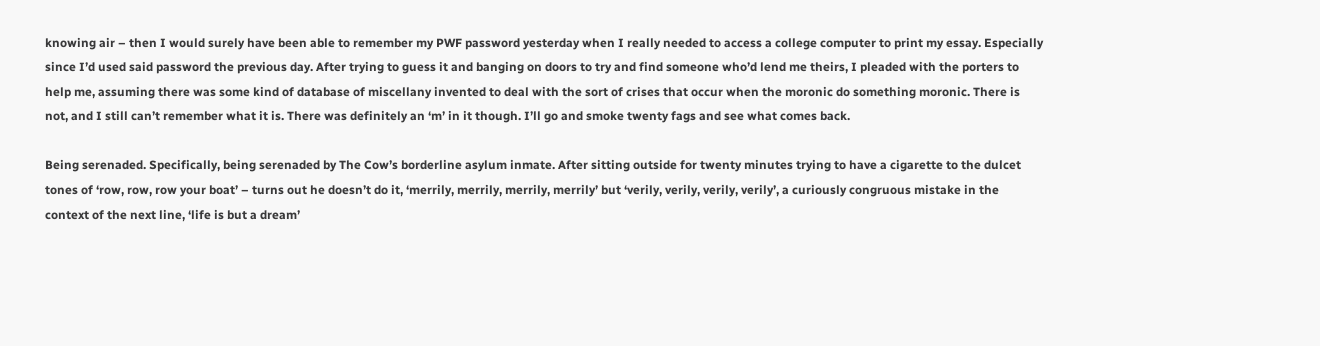knowing air – then I would surely have been able to remember my PWF password yesterday when I really needed to access a college computer to print my essay. Especially since I’d used said password the previous day. After trying to guess it and banging on doors to try and find someone who’d lend me theirs, I pleaded with the porters to help me, assuming there was some kind of database of miscellany invented to deal with the sort of crises that occur when the moronic do something moronic. There is not, and I still can’t remember what it is. There was definitely an ‘m’ in it though. I’ll go and smoke twenty fags and see what comes back.

Being serenaded. Specifically, being serenaded by The Cow’s borderline asylum inmate. After sitting outside for twenty minutes trying to have a cigarette to the dulcet tones of ‘row, row, row your boat’ – turns out he doesn’t do it, ‘merrily, merrily, merrily, merrily’ but ‘verily, verily, verily, verily’, a curiously congruous mistake in the context of the next line, ‘life is but a dream’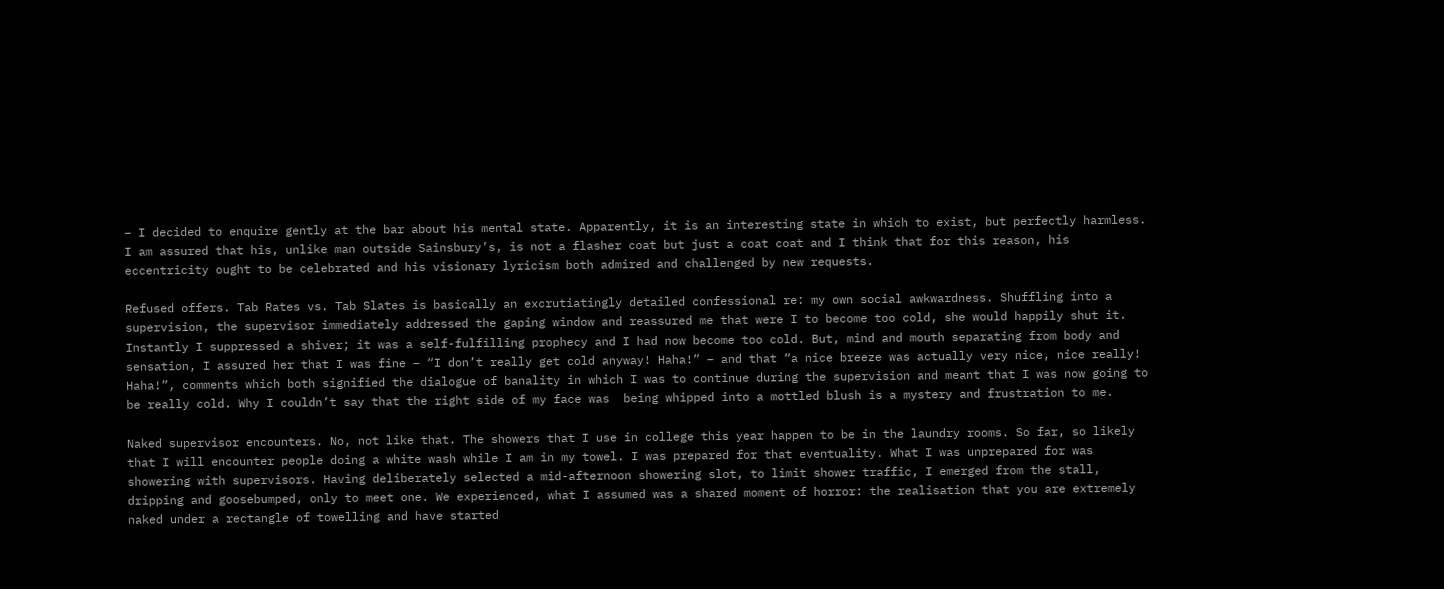– I decided to enquire gently at the bar about his mental state. Apparently, it is an interesting state in which to exist, but perfectly harmless. I am assured that his, unlike man outside Sainsbury’s, is not a flasher coat but just a coat coat and I think that for this reason, his eccentricity ought to be celebrated and his visionary lyricism both admired and challenged by new requests.

Refused offers. Tab Rates vs. Tab Slates is basically an excrutiatingly detailed confessional re: my own social awkwardness. Shuffling into a supervision, the supervisor immediately addressed the gaping window and reassured me that were I to become too cold, she would happily shut it. Instantly I suppressed a shiver; it was a self-fulfilling prophecy and I had now become too cold. But, mind and mouth separating from body and sensation, I assured her that I was fine – “I don’t really get cold anyway! Haha!” – and that “a nice breeze was actually very nice, nice really! Haha!”, comments which both signified the dialogue of banality in which I was to continue during the supervision and meant that I was now going to be really cold. Why I couldn’t say that the right side of my face was  being whipped into a mottled blush is a mystery and frustration to me.

Naked supervisor encounters. No, not like that. The showers that I use in college this year happen to be in the laundry rooms. So far, so likely that I will encounter people doing a white wash while I am in my towel. I was prepared for that eventuality. What I was unprepared for was showering with supervisors. Having deliberately selected a mid-afternoon showering slot, to limit shower traffic, I emerged from the stall, dripping and goosebumped, only to meet one. We experienced, what I assumed was a shared moment of horror: the realisation that you are extremely naked under a rectangle of towelling and have started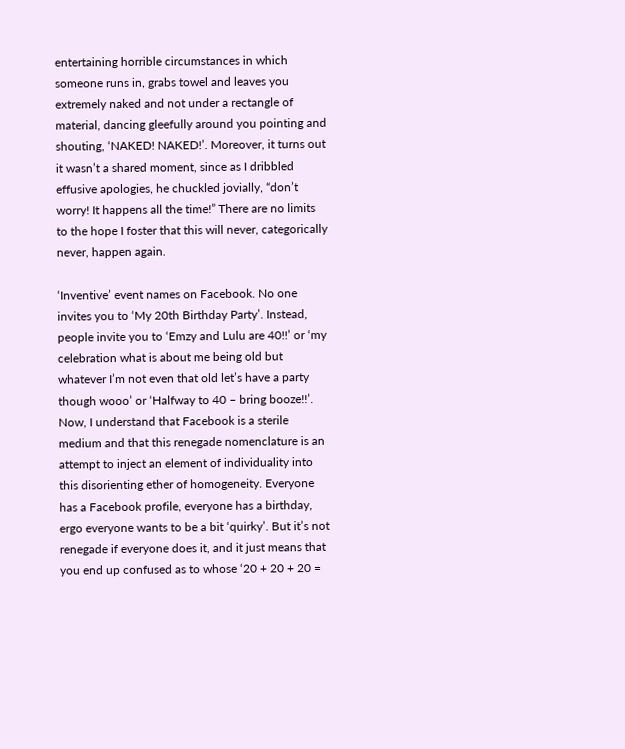entertaining horrible circumstances in which someone runs in, grabs towel and leaves you extremely naked and not under a rectangle of material, dancing gleefully around you pointing and shouting, ‘NAKED! NAKED!’. Moreover, it turns out it wasn’t a shared moment, since as I dribbled effusive apologies, he chuckled jovially, “don’t worry! It happens all the time!” There are no limits to the hope I foster that this will never, categorically never, happen again.

‘Inventive’ event names on Facebook. No one invites you to ‘My 20th Birthday Party’. Instead, people invite you to ‘Emzy and Lulu are 40!!’ or ‘my celebration what is about me being old but whatever I’m not even that old let’s have a party though wooo’ or ‘Halfway to 40 – bring booze!!’. Now, I understand that Facebook is a sterile medium and that this renegade nomenclature is an attempt to inject an element of individuality into this disorienting ether of homogeneity. Everyone has a Facebook profile, everyone has a birthday, ergo everyone wants to be a bit ‘quirky’. But it’s not renegade if everyone does it, and it just means that you end up confused as to whose ‘20 + 20 + 20 =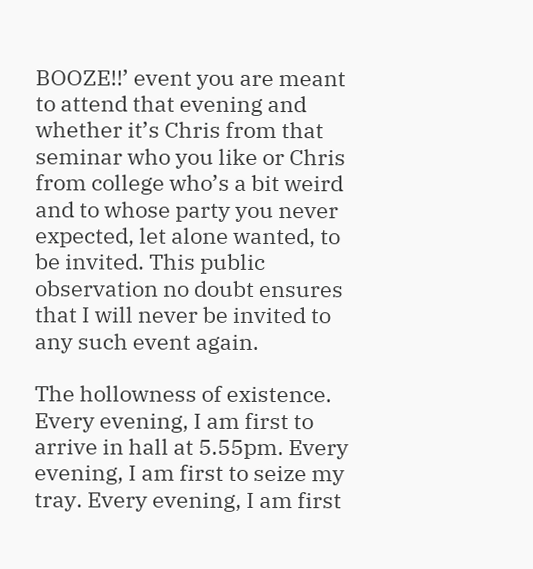BOOZE!!’ event you are meant to attend that evening and whether it’s Chris from that seminar who you like or Chris from college who’s a bit weird and to whose party you never expected, let alone wanted, to be invited. This public observation no doubt ensures that I will never be invited to any such event again.

The hollowness of existence. Every evening, I am first to arrive in hall at 5.55pm. Every evening, I am first to seize my tray. Every evening, I am first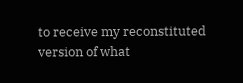to receive my reconstituted version of what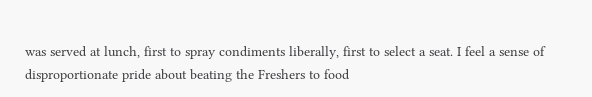was served at lunch, first to spray condiments liberally, first to select a seat. I feel a sense of disproportionate pride about beating the Freshers to food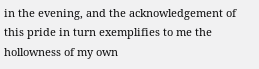in the evening, and the acknowledgement of this pride in turn exemplifies to me the hollowness of my own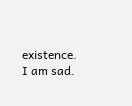existence. I am sad.